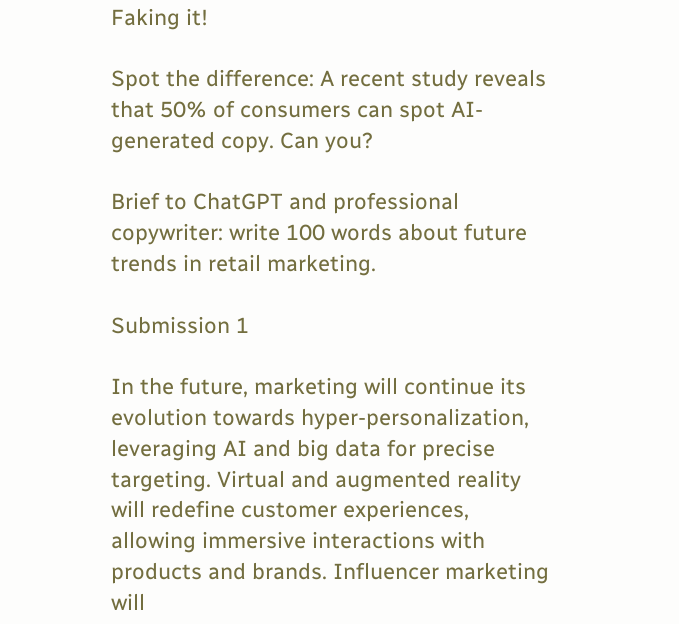Faking it!

Spot the difference: A recent study reveals that 50% of consumers can spot AI-generated copy. Can you?

Brief to ChatGPT and professional copywriter: write 100 words about future trends in retail marketing.

Submission 1

In the future, marketing will continue its evolution towards hyper-personalization, leveraging AI and big data for precise targeting. Virtual and augmented reality will redefine customer experiences, allowing immersive interactions with products and brands. Influencer marketing will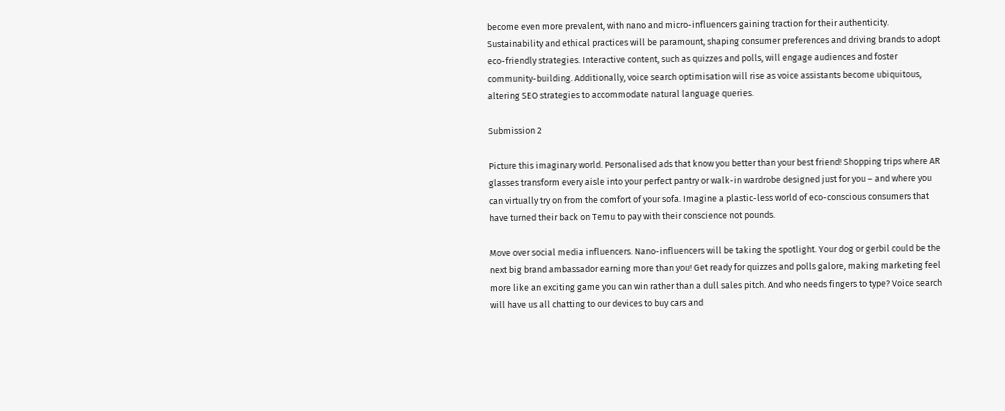become even more prevalent, with nano and micro-influencers gaining traction for their authenticity. Sustainability and ethical practices will be paramount, shaping consumer preferences and driving brands to adopt eco-friendly strategies. Interactive content, such as quizzes and polls, will engage audiences and foster community-building. Additionally, voice search optimisation will rise as voice assistants become ubiquitous, altering SEO strategies to accommodate natural language queries.

Submission 2

Picture this imaginary world. Personalised ads that know you better than your best friend! Shopping trips where AR glasses transform every aisle into your perfect pantry or walk-in wardrobe designed just for you – and where you can virtually try on from the comfort of your sofa. Imagine a plastic-less world of eco-conscious consumers that have turned their back on Temu to pay with their conscience not pounds.

Move over social media influencers. Nano-influencers will be taking the spotlight. Your dog or gerbil could be the next big brand ambassador earning more than you! Get ready for quizzes and polls galore, making marketing feel more like an exciting game you can win rather than a dull sales pitch. And who needs fingers to type? Voice search will have us all chatting to our devices to buy cars and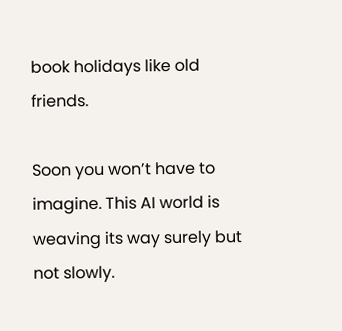book holidays like old friends.

Soon you won’t have to imagine. This AI world is weaving its way surely but not slowly.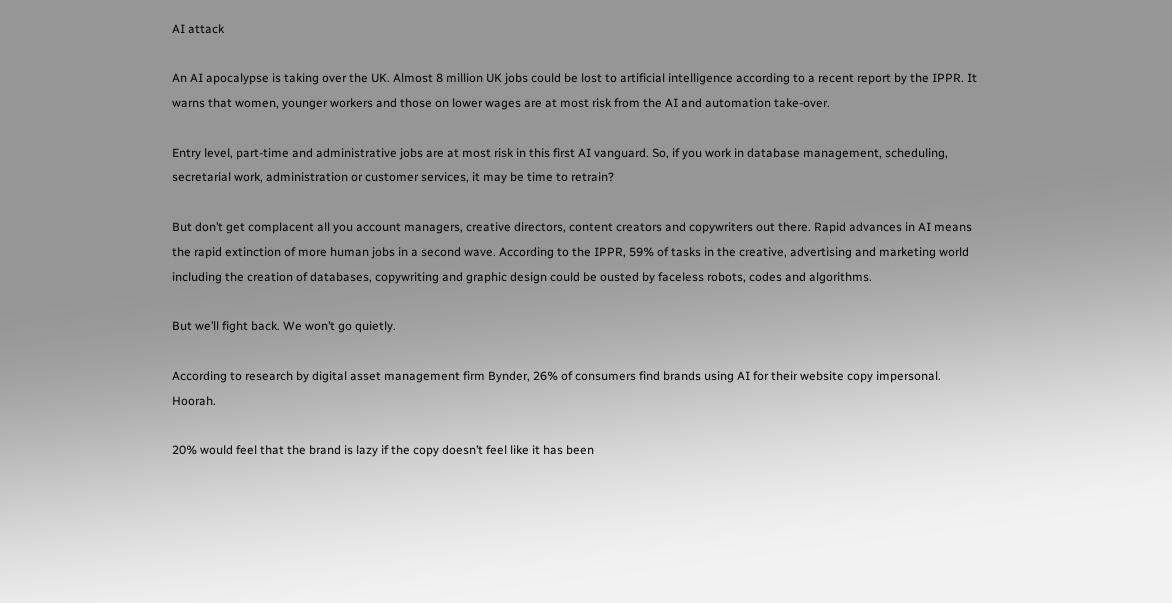AI attack

An AI apocalypse is taking over the UK. Almost 8 million UK jobs could be lost to artificial intelligence according to a recent report by the IPPR. It warns that women, younger workers and those on lower wages are at most risk from the AI and automation take-over.

Entry level, part-time and administrative jobs are at most risk in this first AI vanguard. So, if you work in database management, scheduling, secretarial work, administration or customer services, it may be time to retrain?

But don’t get complacent all you account managers, creative directors, content creators and copywriters out there. Rapid advances in AI means the rapid extinction of more human jobs in a second wave. According to the IPPR, 59% of tasks in the creative, advertising and marketing world including the creation of databases, copywriting and graphic design could be ousted by faceless robots, codes and algorithms.

But we’ll fight back. We won’t go quietly.

According to research by digital asset management firm Bynder, 26% of consumers find brands using AI for their website copy impersonal. Hoorah.

20% would feel that the brand is lazy if the copy doesn’t feel like it has been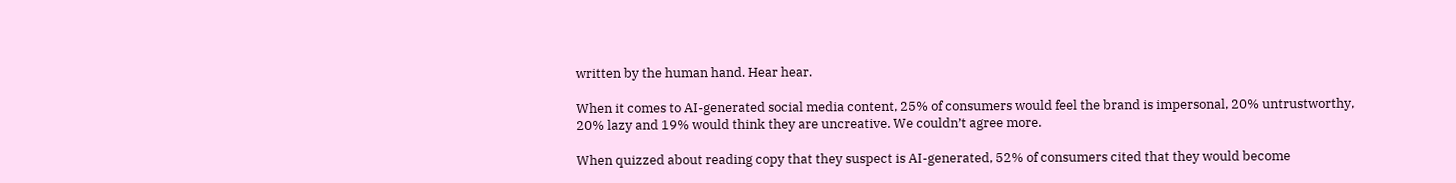written by the human hand. Hear hear.

When it comes to AI-generated social media content, 25% of consumers would feel the brand is impersonal, 20% untrustworthy, 20% lazy and 19% would think they are uncreative. We couldn’t agree more.

When quizzed about reading copy that they suspect is AI-generated, 52% of consumers cited that they would become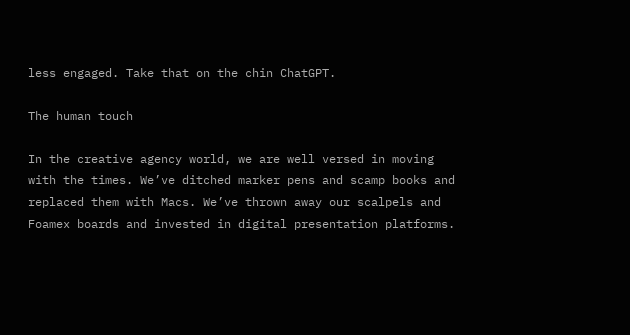less engaged. Take that on the chin ChatGPT.

The human touch

In the creative agency world, we are well versed in moving with the times. We’ve ditched marker pens and scamp books and replaced them with Macs. We’ve thrown away our scalpels and Foamex boards and invested in digital presentation platforms.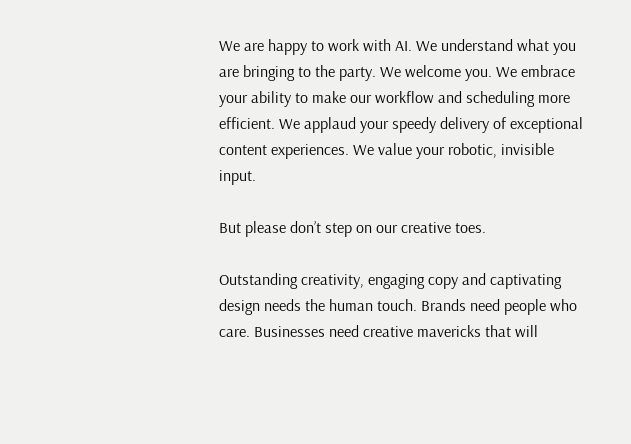We are happy to work with AI. We understand what you are bringing to the party. We welcome you. We embrace your ability to make our workflow and scheduling more efficient. We applaud your speedy delivery of exceptional content experiences. We value your robotic, invisible input.

But please don’t step on our creative toes.

Outstanding creativity, engaging copy and captivating design needs the human touch. Brands need people who care. Businesses need creative mavericks that will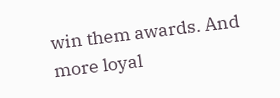win them awards. And more loyal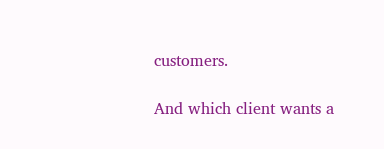customers.

And which client wants a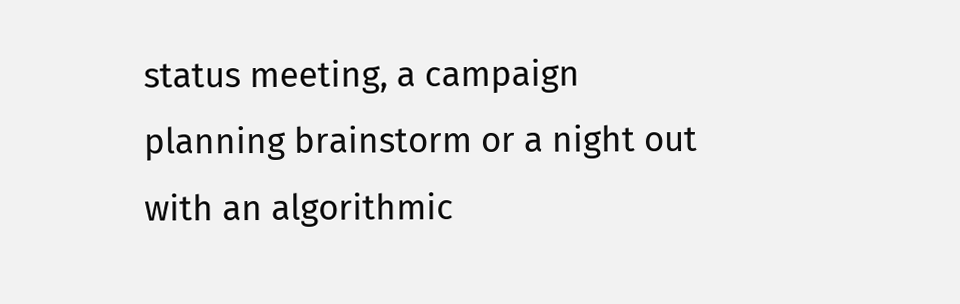status meeting, a campaign planning brainstorm or a night out with an algorithmic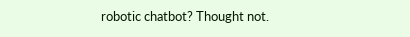robotic chatbot? Thought not.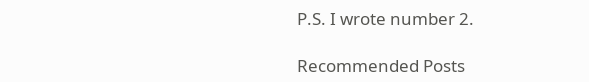P.S. I wrote number 2.

Recommended Posts